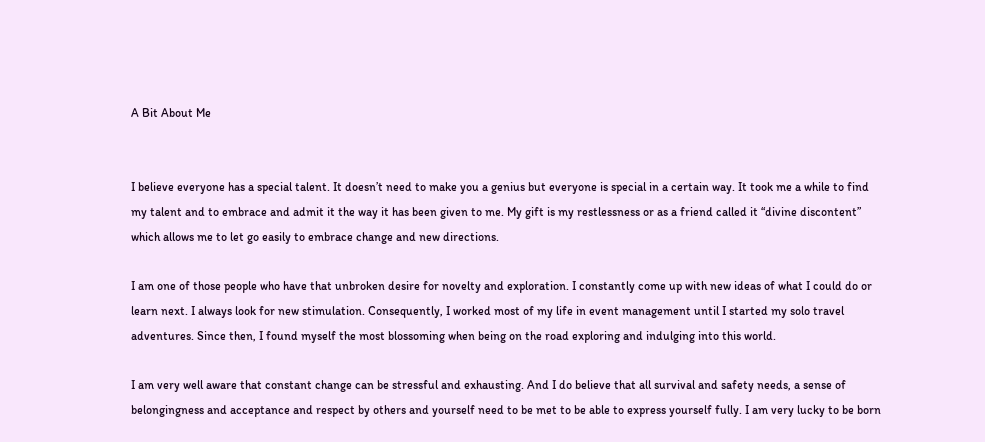A Bit About Me


I believe everyone has a special talent. It doesn’t need to make you a genius but everyone is special in a certain way. It took me a while to find my talent and to embrace and admit it the way it has been given to me. My gift is my restlessness or as a friend called it “divine discontent” which allows me to let go easily to embrace change and new directions.

I am one of those people who have that unbroken desire for novelty and exploration. I constantly come up with new ideas of what I could do or learn next. I always look for new stimulation. Consequently, I worked most of my life in event management until I started my solo travel adventures. Since then, I found myself the most blossoming when being on the road exploring and indulging into this world.

I am very well aware that constant change can be stressful and exhausting. And I do believe that all survival and safety needs, a sense of belongingness and acceptance and respect by others and yourself need to be met to be able to express yourself fully. I am very lucky to be born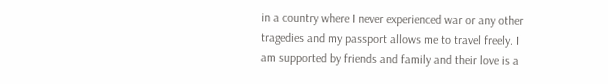in a country where I never experienced war or any other tragedies and my passport allows me to travel freely. I am supported by friends and family and their love is a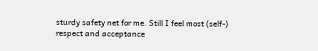sturdy safety net for me. Still I feel most (self-) respect and acceptance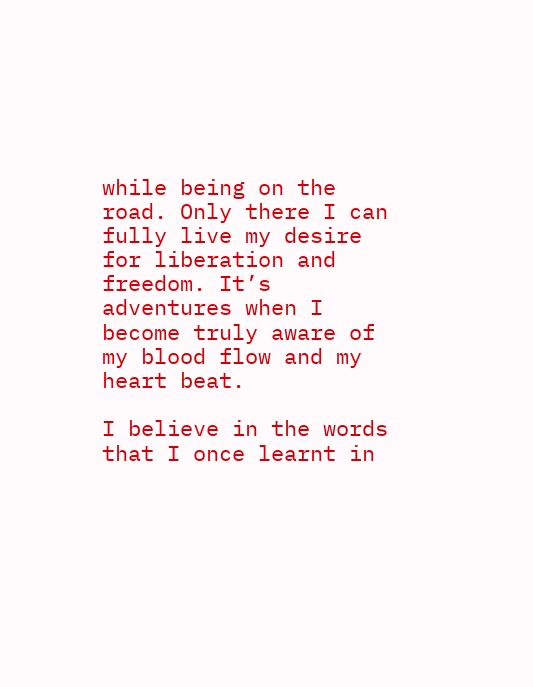while being on the road. Only there I can fully live my desire for liberation and freedom. It’s adventures when I become truly aware of my blood flow and my heart beat.

I believe in the words that I once learnt in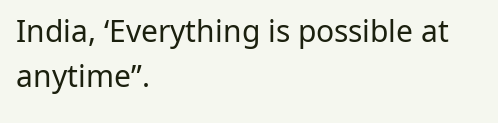India, ‘Everything is possible at anytime”.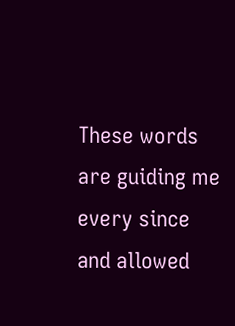These words are guiding me every since and allowed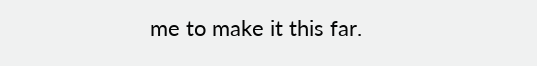me to make it this far.